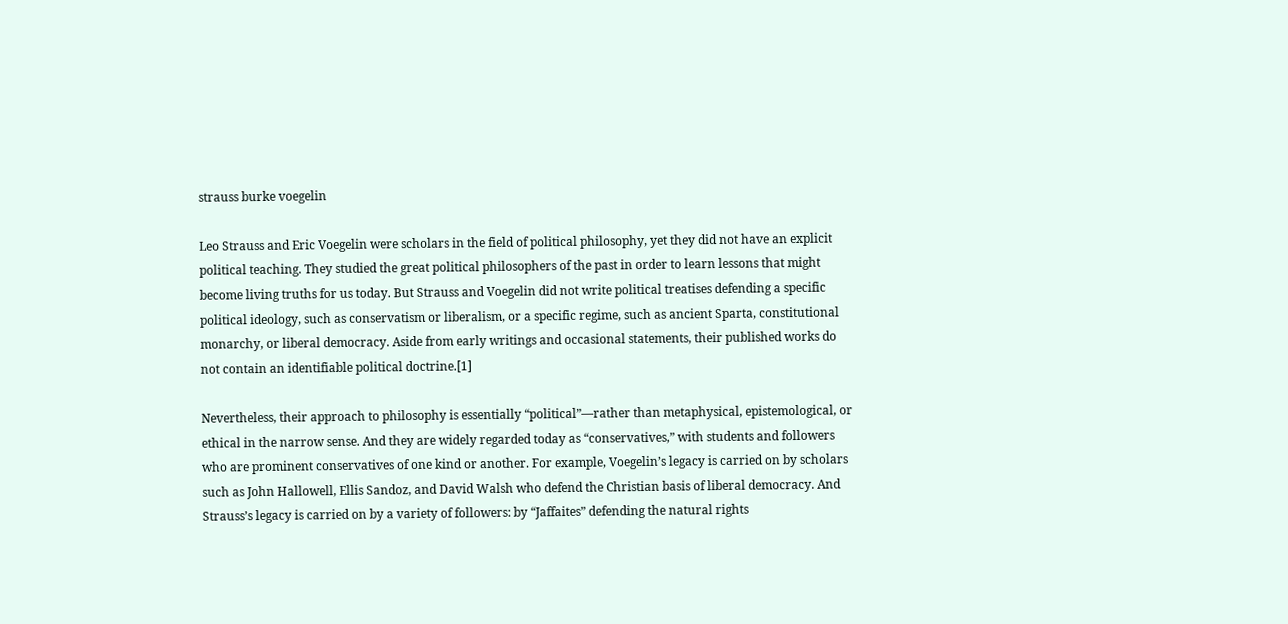strauss burke voegelin

Leo Strauss and Eric Voegelin were scholars in the field of political philosophy, yet they did not have an explicit political teaching. They studied the great political philosophers of the past in order to learn lessons that might become living truths for us today. But Strauss and Voegelin did not write political treatises defending a specific political ideology, such as conservatism or liberalism, or a specific regime, such as ancient Sparta, constitutional monarchy, or liberal democracy. Aside from early writings and occasional statements, their published works do not contain an identifiable political doctrine.[1]

Nevertheless, their approach to philosophy is essentially “political”—rather than metaphysical, epistemological, or ethical in the narrow sense. And they are widely regarded today as “conservatives,” with students and followers who are prominent conservatives of one kind or another. For example, Voegelin’s legacy is carried on by scholars such as John Hallowell, Ellis Sandoz, and David Walsh who defend the Christian basis of liberal democracy. And Strauss’s legacy is carried on by a variety of followers: by “Jaffaites” defending the natural rights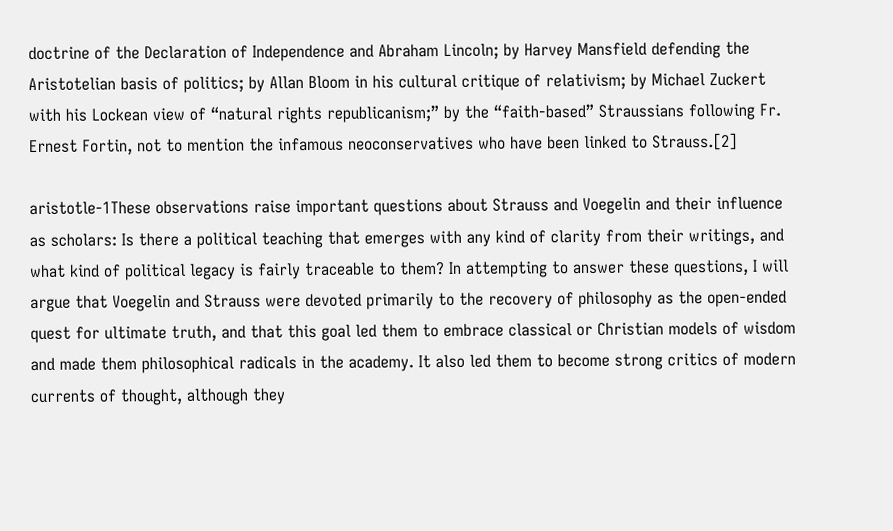doctrine of the Declaration of Independence and Abraham Lincoln; by Harvey Mansfield defending the Aristotelian basis of politics; by Allan Bloom in his cultural critique of relativism; by Michael Zuckert with his Lockean view of “natural rights republicanism;” by the “faith-based” Straussians following Fr. Ernest Fortin, not to mention the infamous neoconservatives who have been linked to Strauss.[2]

aristotle-1These observations raise important questions about Strauss and Voegelin and their influence as scholars: Is there a political teaching that emerges with any kind of clarity from their writings, and what kind of political legacy is fairly traceable to them? In attempting to answer these questions, I will argue that Voegelin and Strauss were devoted primarily to the recovery of philosophy as the open-ended quest for ultimate truth, and that this goal led them to embrace classical or Christian models of wisdom and made them philosophical radicals in the academy. It also led them to become strong critics of modern currents of thought, although they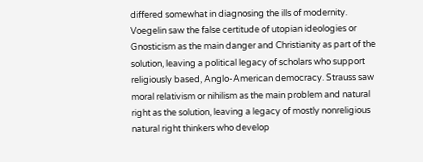differed somewhat in diagnosing the ills of modernity. Voegelin saw the false certitude of utopian ideologies or Gnosticism as the main danger and Christianity as part of the solution, leaving a political legacy of scholars who support religiously based, Anglo-American democracy. Strauss saw moral relativism or nihilism as the main problem and natural right as the solution, leaving a legacy of mostly nonreligious natural right thinkers who develop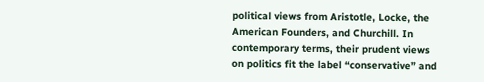political views from Aristotle, Locke, the American Founders, and Churchill. In contemporary terms, their prudent views on politics fit the label “conservative” and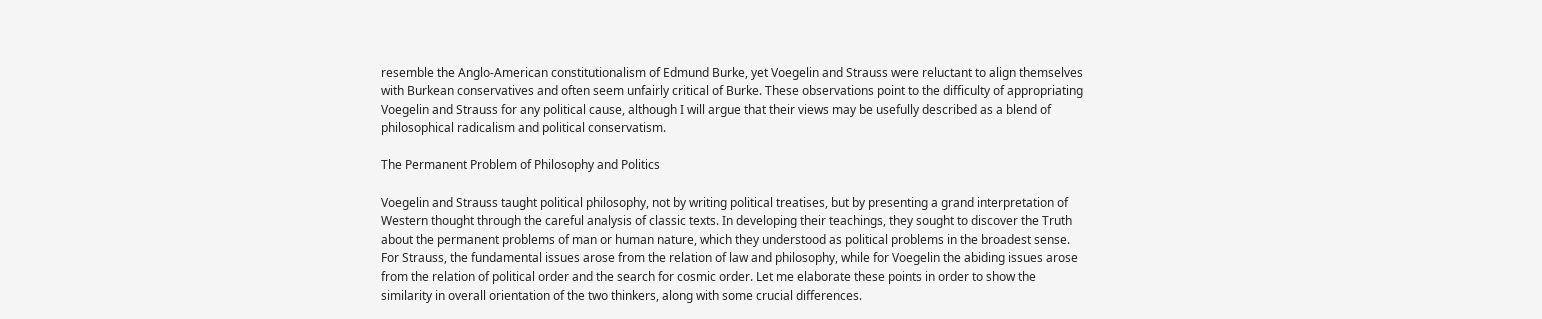resemble the Anglo-American constitutionalism of Edmund Burke, yet Voegelin and Strauss were reluctant to align themselves with Burkean conservatives and often seem unfairly critical of Burke. These observations point to the difficulty of appropriating Voegelin and Strauss for any political cause, although I will argue that their views may be usefully described as a blend of philosophical radicalism and political conservatism.

The Permanent Problem of Philosophy and Politics

Voegelin and Strauss taught political philosophy, not by writing political treatises, but by presenting a grand interpretation of Western thought through the careful analysis of classic texts. In developing their teachings, they sought to discover the Truth about the permanent problems of man or human nature, which they understood as political problems in the broadest sense. For Strauss, the fundamental issues arose from the relation of law and philosophy, while for Voegelin the abiding issues arose from the relation of political order and the search for cosmic order. Let me elaborate these points in order to show the similarity in overall orientation of the two thinkers, along with some crucial differences.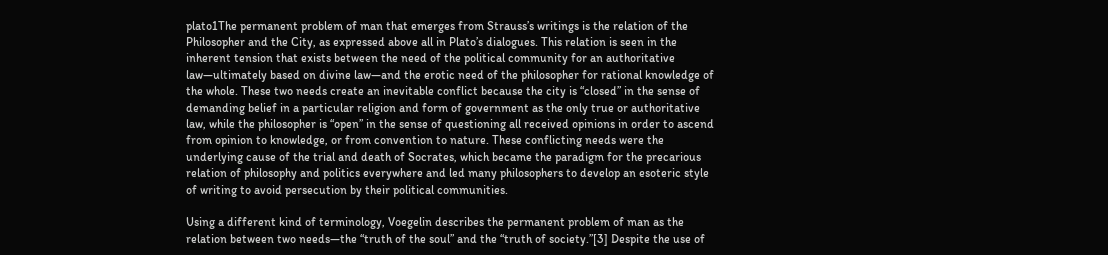plato1The permanent problem of man that emerges from Strauss’s writings is the relation of the Philosopher and the City, as expressed above all in Plato’s dialogues. This relation is seen in the inherent tension that exists between the need of the political community for an authoritative law—ultimately based on divine law—and the erotic need of the philosopher for rational knowledge of the whole. These two needs create an inevitable conflict because the city is “closed” in the sense of demanding belief in a particular religion and form of government as the only true or authoritative law, while the philosopher is “open” in the sense of questioning all received opinions in order to ascend from opinion to knowledge, or from convention to nature. These conflicting needs were the underlying cause of the trial and death of Socrates, which became the paradigm for the precarious relation of philosophy and politics everywhere and led many philosophers to develop an esoteric style of writing to avoid persecution by their political communities.

Using a different kind of terminology, Voegelin describes the permanent problem of man as the relation between two needs—the “truth of the soul” and the “truth of society.”[3] Despite the use of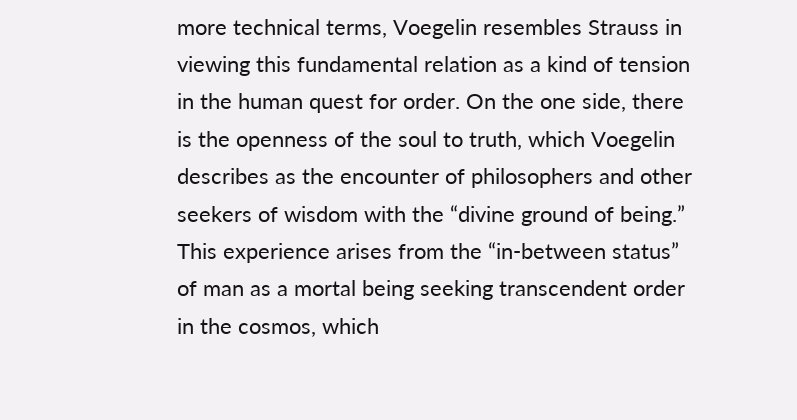more technical terms, Voegelin resembles Strauss in viewing this fundamental relation as a kind of tension in the human quest for order. On the one side, there is the openness of the soul to truth, which Voegelin describes as the encounter of philosophers and other seekers of wisdom with the “divine ground of being.” This experience arises from the “in-between status” of man as a mortal being seeking transcendent order in the cosmos, which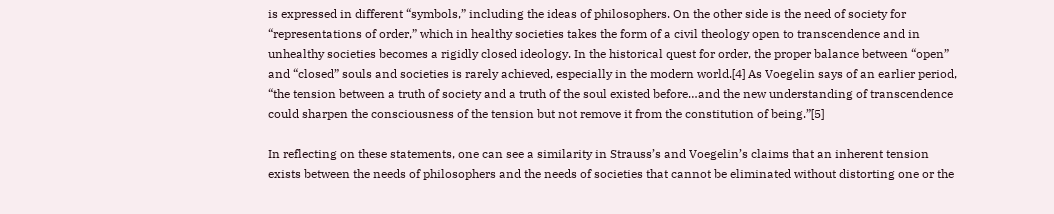is expressed in different “symbols,” including the ideas of philosophers. On the other side is the need of society for “representations of order,” which in healthy societies takes the form of a civil theology open to transcendence and in unhealthy societies becomes a rigidly closed ideology. In the historical quest for order, the proper balance between “open” and “closed” souls and societies is rarely achieved, especially in the modern world.[4] As Voegelin says of an earlier period, “the tension between a truth of society and a truth of the soul existed before…and the new understanding of transcendence could sharpen the consciousness of the tension but not remove it from the constitution of being.”[5]

In reflecting on these statements, one can see a similarity in Strauss’s and Voegelin’s claims that an inherent tension exists between the needs of philosophers and the needs of societies that cannot be eliminated without distorting one or the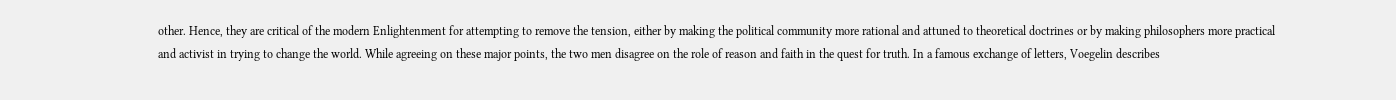other. Hence, they are critical of the modern Enlightenment for attempting to remove the tension, either by making the political community more rational and attuned to theoretical doctrines or by making philosophers more practical and activist in trying to change the world. While agreeing on these major points, the two men disagree on the role of reason and faith in the quest for truth. In a famous exchange of letters, Voegelin describes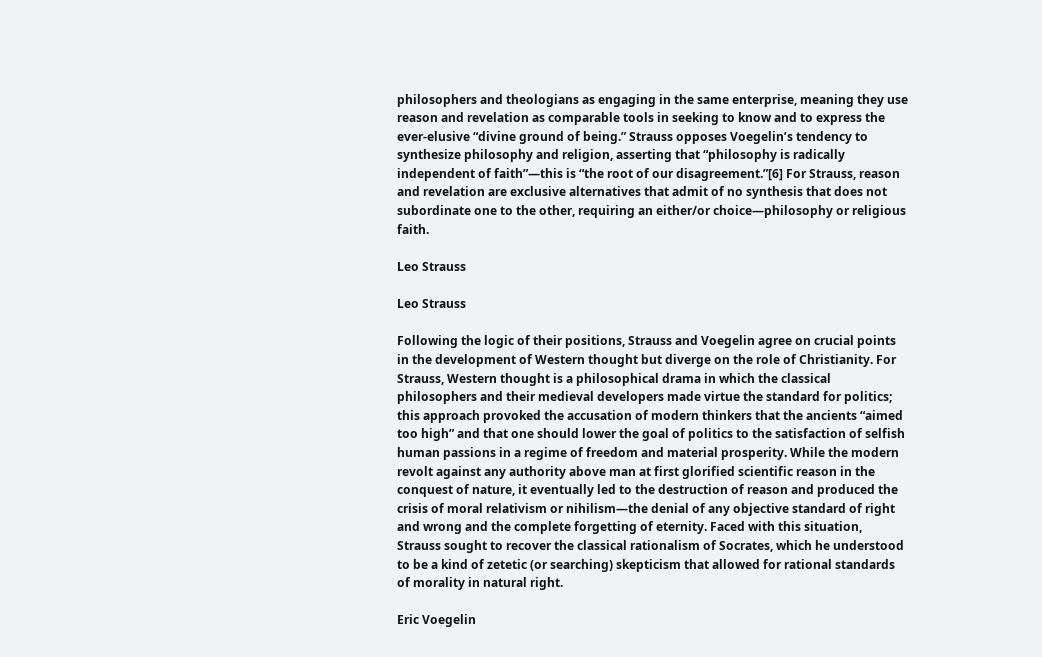philosophers and theologians as engaging in the same enterprise, meaning they use reason and revelation as comparable tools in seeking to know and to express the ever-elusive “divine ground of being.” Strauss opposes Voegelin’s tendency to synthesize philosophy and religion, asserting that “philosophy is radically independent of faith”—this is “the root of our disagreement.”[6] For Strauss, reason and revelation are exclusive alternatives that admit of no synthesis that does not subordinate one to the other, requiring an either/or choice—philosophy or religious faith.

Leo Strauss

Leo Strauss

Following the logic of their positions, Strauss and Voegelin agree on crucial points in the development of Western thought but diverge on the role of Christianity. For Strauss, Western thought is a philosophical drama in which the classical philosophers and their medieval developers made virtue the standard for politics; this approach provoked the accusation of modern thinkers that the ancients “aimed too high” and that one should lower the goal of politics to the satisfaction of selfish human passions in a regime of freedom and material prosperity. While the modern revolt against any authority above man at first glorified scientific reason in the conquest of nature, it eventually led to the destruction of reason and produced the crisis of moral relativism or nihilism—the denial of any objective standard of right and wrong and the complete forgetting of eternity. Faced with this situation, Strauss sought to recover the classical rationalism of Socrates, which he understood to be a kind of zetetic (or searching) skepticism that allowed for rational standards of morality in natural right.

Eric Voegelin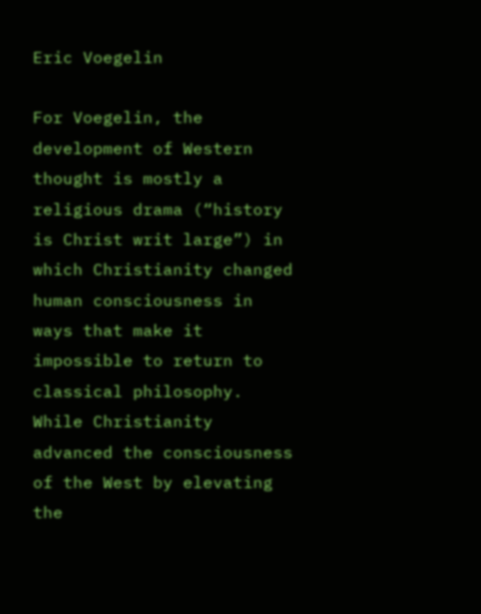Eric Voegelin

For Voegelin, the development of Western thought is mostly a religious drama (“history is Christ writ large”) in which Christianity changed human consciousness in ways that make it impossible to return to classical philosophy. While Christianity advanced the consciousness of the West by elevating the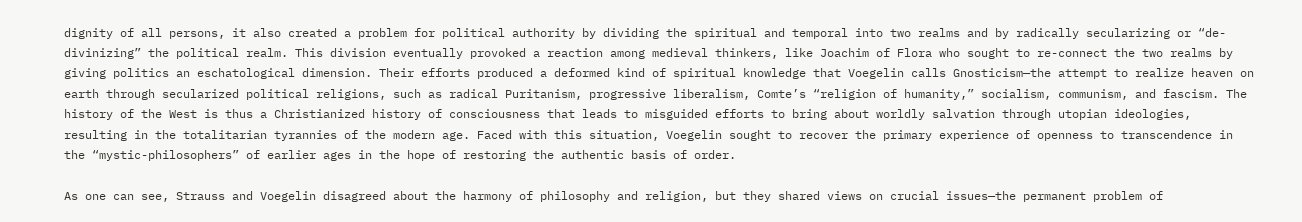dignity of all persons, it also created a problem for political authority by dividing the spiritual and temporal into two realms and by radically secularizing or “de-divinizing” the political realm. This division eventually provoked a reaction among medieval thinkers, like Joachim of Flora who sought to re-connect the two realms by giving politics an eschatological dimension. Their efforts produced a deformed kind of spiritual knowledge that Voegelin calls Gnosticism—the attempt to realize heaven on earth through secularized political religions, such as radical Puritanism, progressive liberalism, Comte’s “religion of humanity,” socialism, communism, and fascism. The history of the West is thus a Christianized history of consciousness that leads to misguided efforts to bring about worldly salvation through utopian ideologies, resulting in the totalitarian tyrannies of the modern age. Faced with this situation, Voegelin sought to recover the primary experience of openness to transcendence in the “mystic-philosophers” of earlier ages in the hope of restoring the authentic basis of order.

As one can see, Strauss and Voegelin disagreed about the harmony of philosophy and religion, but they shared views on crucial issues—the permanent problem of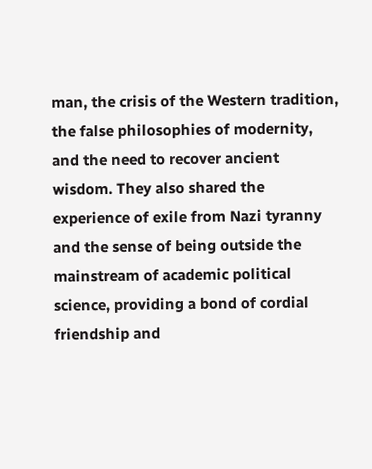man, the crisis of the Western tradition, the false philosophies of modernity, and the need to recover ancient wisdom. They also shared the experience of exile from Nazi tyranny and the sense of being outside the mainstream of academic political science, providing a bond of cordial friendship and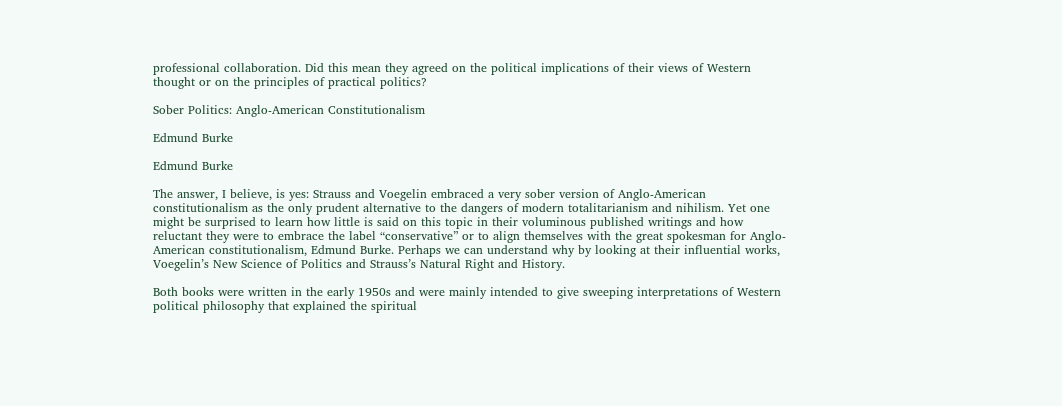professional collaboration. Did this mean they agreed on the political implications of their views of Western thought or on the principles of practical politics?

Sober Politics: Anglo-American Constitutionalism

Edmund Burke

Edmund Burke

The answer, I believe, is yes: Strauss and Voegelin embraced a very sober version of Anglo-American constitutionalism as the only prudent alternative to the dangers of modern totalitarianism and nihilism. Yet one might be surprised to learn how little is said on this topic in their voluminous published writings and how reluctant they were to embrace the label “conservative” or to align themselves with the great spokesman for Anglo-American constitutionalism, Edmund Burke. Perhaps we can understand why by looking at their influential works, Voegelin’s New Science of Politics and Strauss’s Natural Right and History.

Both books were written in the early 1950s and were mainly intended to give sweeping interpretations of Western political philosophy that explained the spiritual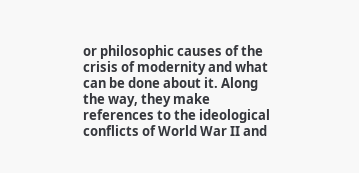or philosophic causes of the crisis of modernity and what can be done about it. Along the way, they make references to the ideological conflicts of World War II and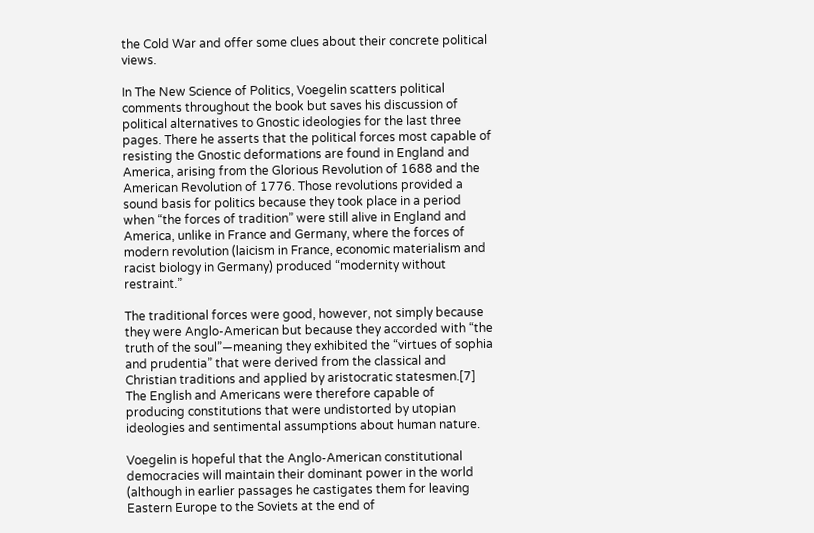the Cold War and offer some clues about their concrete political views.

In The New Science of Politics, Voegelin scatters political comments throughout the book but saves his discussion of political alternatives to Gnostic ideologies for the last three pages. There he asserts that the political forces most capable of resisting the Gnostic deformations are found in England and America, arising from the Glorious Revolution of 1688 and the American Revolution of 1776. Those revolutions provided a sound basis for politics because they took place in a period when “the forces of tradition” were still alive in England and America, unlike in France and Germany, where the forces of modern revolution (laicism in France, economic materialism and racist biology in Germany) produced “modernity without restraint.”

The traditional forces were good, however, not simply because they were Anglo-American but because they accorded with “the truth of the soul”—meaning they exhibited the “virtues of sophia and prudentia” that were derived from the classical and Christian traditions and applied by aristocratic statesmen.[7] The English and Americans were therefore capable of producing constitutions that were undistorted by utopian ideologies and sentimental assumptions about human nature.

Voegelin is hopeful that the Anglo-American constitutional democracies will maintain their dominant power in the world (although in earlier passages he castigates them for leaving Eastern Europe to the Soviets at the end of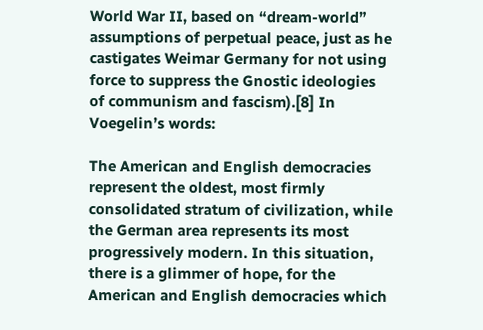World War II, based on “dream-world” assumptions of perpetual peace, just as he castigates Weimar Germany for not using force to suppress the Gnostic ideologies of communism and fascism).[8] In Voegelin’s words:

The American and English democracies represent the oldest, most firmly consolidated stratum of civilization, while the German area represents its most progressively modern. In this situation, there is a glimmer of hope, for the American and English democracies which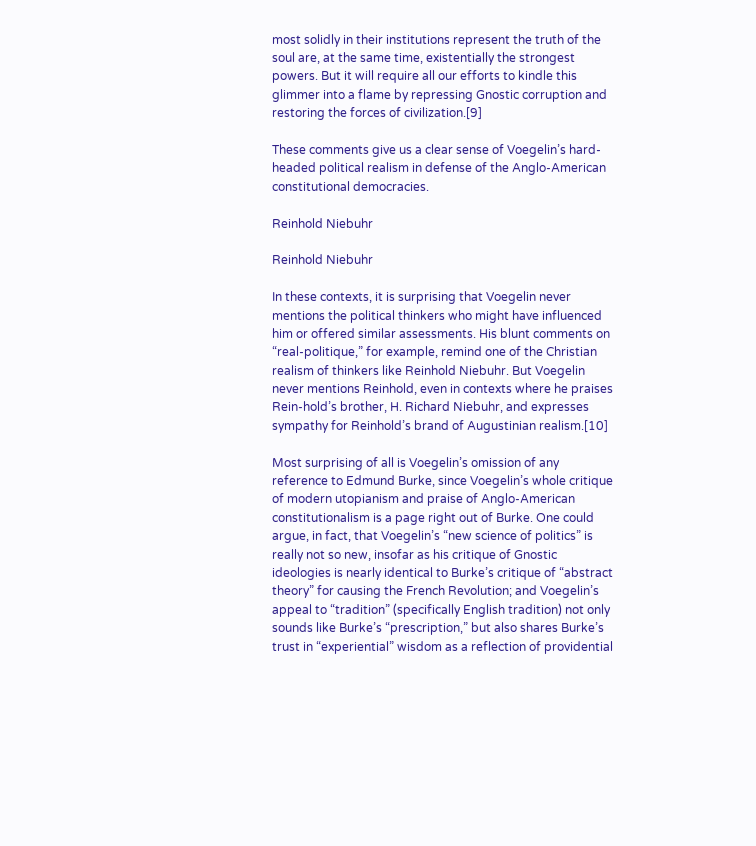most solidly in their institutions represent the truth of the soul are, at the same time, existentially the strongest powers. But it will require all our efforts to kindle this glimmer into a flame by repressing Gnostic corruption and restoring the forces of civilization.[9]

These comments give us a clear sense of Voegelin’s hard-headed political realism in defense of the Anglo-American constitutional democracies.

Reinhold Niebuhr

Reinhold Niebuhr

In these contexts, it is surprising that Voegelin never mentions the political thinkers who might have influenced him or offered similar assessments. His blunt comments on “real-politique,” for example, remind one of the Christian realism of thinkers like Reinhold Niebuhr. But Voegelin never mentions Reinhold, even in contexts where he praises Rein-hold’s brother, H. Richard Niebuhr, and expresses sympathy for Reinhold’s brand of Augustinian realism.[10]

Most surprising of all is Voegelin’s omission of any reference to Edmund Burke, since Voegelin’s whole critique of modern utopianism and praise of Anglo-American constitutionalism is a page right out of Burke. One could argue, in fact, that Voegelin’s “new science of politics” is really not so new, insofar as his critique of Gnostic ideologies is nearly identical to Burke’s critique of “abstract theory” for causing the French Revolution; and Voegelin’s appeal to “tradition” (specifically English tradition) not only sounds like Burke’s “prescription,” but also shares Burke’s trust in “experiential” wisdom as a reflection of providential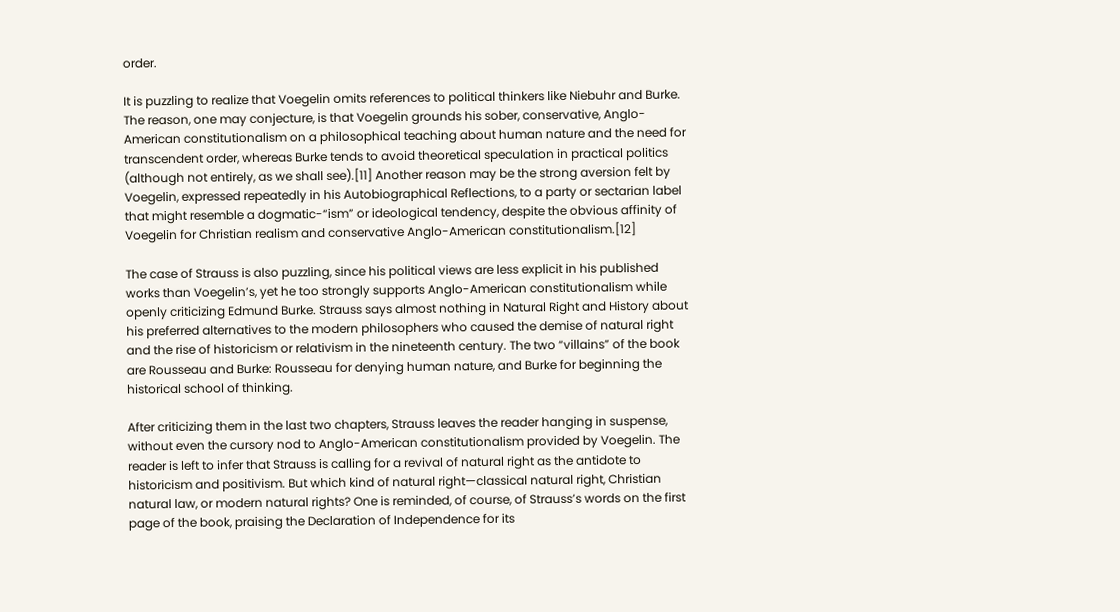order.

It is puzzling to realize that Voegelin omits references to political thinkers like Niebuhr and Burke. The reason, one may conjecture, is that Voegelin grounds his sober, conservative, Anglo-American constitutionalism on a philosophical teaching about human nature and the need for transcendent order, whereas Burke tends to avoid theoretical speculation in practical politics (although not entirely, as we shall see).[11] Another reason may be the strong aversion felt by Voegelin, expressed repeatedly in his Autobiographical Reflections, to a party or sectarian label that might resemble a dogmatic-“ism” or ideological tendency, despite the obvious affinity of Voegelin for Christian realism and conservative Anglo-American constitutionalism.[12]

The case of Strauss is also puzzling, since his political views are less explicit in his published works than Voegelin’s, yet he too strongly supports Anglo-American constitutionalism while openly criticizing Edmund Burke. Strauss says almost nothing in Natural Right and History about his preferred alternatives to the modern philosophers who caused the demise of natural right and the rise of historicism or relativism in the nineteenth century. The two “villains” of the book are Rousseau and Burke: Rousseau for denying human nature, and Burke for beginning the historical school of thinking.

After criticizing them in the last two chapters, Strauss leaves the reader hanging in suspense, without even the cursory nod to Anglo-American constitutionalism provided by Voegelin. The reader is left to infer that Strauss is calling for a revival of natural right as the antidote to historicism and positivism. But which kind of natural right—classical natural right, Christian natural law, or modern natural rights? One is reminded, of course, of Strauss’s words on the first page of the book, praising the Declaration of Independence for its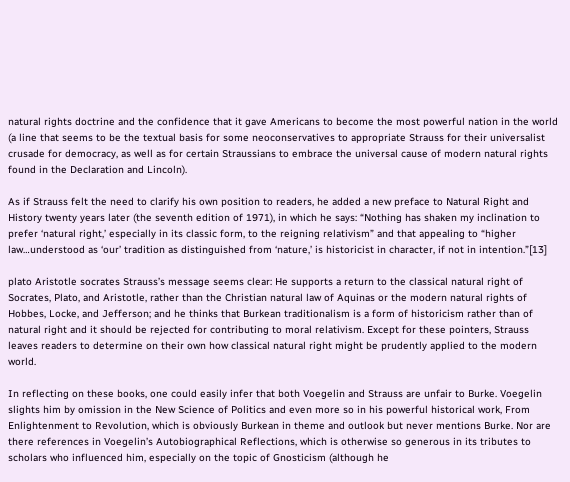natural rights doctrine and the confidence that it gave Americans to become the most powerful nation in the world (a line that seems to be the textual basis for some neoconservatives to appropriate Strauss for their universalist crusade for democracy, as well as for certain Straussians to embrace the universal cause of modern natural rights found in the Declaration and Lincoln).

As if Strauss felt the need to clarify his own position to readers, he added a new preface to Natural Right and History twenty years later (the seventh edition of 1971), in which he says: “Nothing has shaken my inclination to prefer ‘natural right,’ especially in its classic form, to the reigning relativism” and that appealing to “higher law…understood as ‘our’ tradition as distinguished from ‘nature,’ is historicist in character, if not in intention.”[13]

plato Aristotle socrates Strauss’s message seems clear: He supports a return to the classical natural right of Socrates, Plato, and Aristotle, rather than the Christian natural law of Aquinas or the modern natural rights of Hobbes, Locke, and Jefferson; and he thinks that Burkean traditionalism is a form of historicism rather than of natural right and it should be rejected for contributing to moral relativism. Except for these pointers, Strauss leaves readers to determine on their own how classical natural right might be prudently applied to the modern world.

In reflecting on these books, one could easily infer that both Voegelin and Strauss are unfair to Burke. Voegelin slights him by omission in the New Science of Politics and even more so in his powerful historical work, From Enlightenment to Revolution, which is obviously Burkean in theme and outlook but never mentions Burke. Nor are there references in Voegelin’s Autobiographical Reflections, which is otherwise so generous in its tributes to scholars who influenced him, especially on the topic of Gnosticism (although he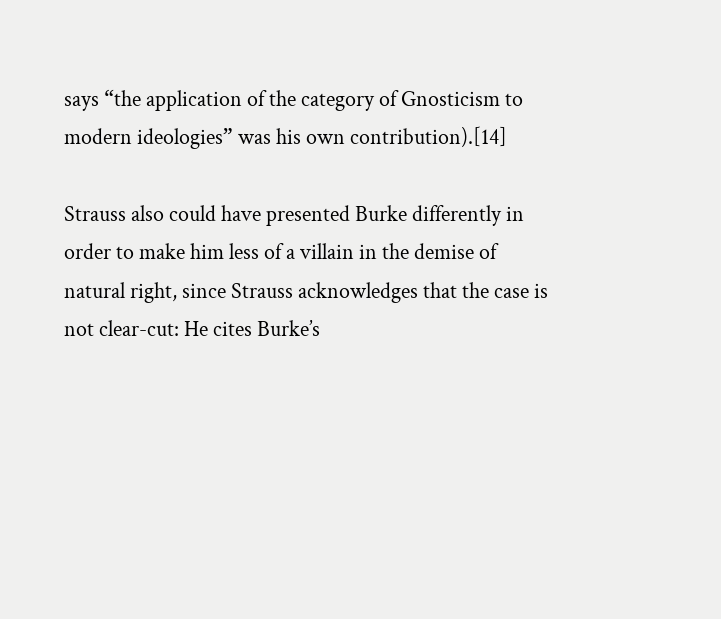says “the application of the category of Gnosticism to modern ideologies” was his own contribution).[14]

Strauss also could have presented Burke differently in order to make him less of a villain in the demise of natural right, since Strauss acknowledges that the case is not clear-cut: He cites Burke’s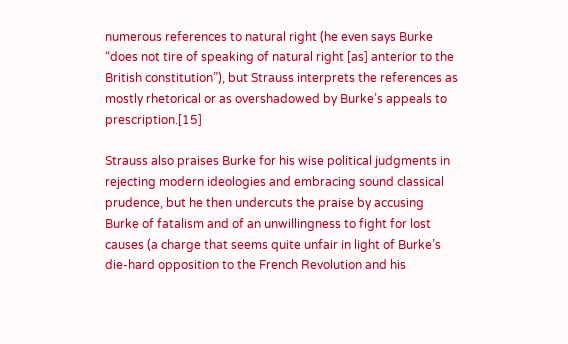numerous references to natural right (he even says Burke “does not tire of speaking of natural right [as] anterior to the British constitution”), but Strauss interprets the references as mostly rhetorical or as overshadowed by Burke’s appeals to prescription.[15]

Strauss also praises Burke for his wise political judgments in rejecting modern ideologies and embracing sound classical prudence, but he then undercuts the praise by accusing Burke of fatalism and of an unwillingness to fight for lost causes (a charge that seems quite unfair in light of Burke’s die-hard opposition to the French Revolution and his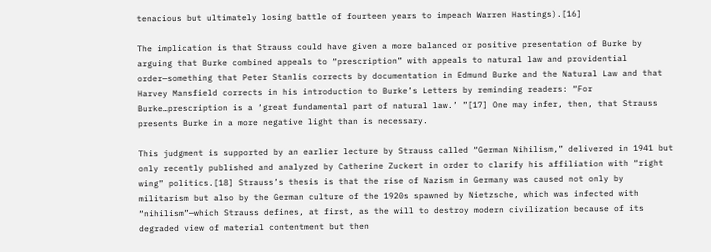tenacious but ultimately losing battle of fourteen years to impeach Warren Hastings).[16]

The implication is that Strauss could have given a more balanced or positive presentation of Burke by arguing that Burke combined appeals to “prescription” with appeals to natural law and providential order—something that Peter Stanlis corrects by documentation in Edmund Burke and the Natural Law and that Harvey Mansfield corrects in his introduction to Burke’s Letters by reminding readers: “For Burke…prescription is a ‘great fundamental part of natural law.’ ”[17] One may infer, then, that Strauss presents Burke in a more negative light than is necessary.

This judgment is supported by an earlier lecture by Strauss called “German Nihilism,” delivered in 1941 but only recently published and analyzed by Catherine Zuckert in order to clarify his affiliation with “right wing” politics.[18] Strauss’s thesis is that the rise of Nazism in Germany was caused not only by militarism but also by the German culture of the 1920s spawned by Nietzsche, which was infected with “nihilism”—which Strauss defines, at first, as the will to destroy modern civilization because of its degraded view of material contentment but then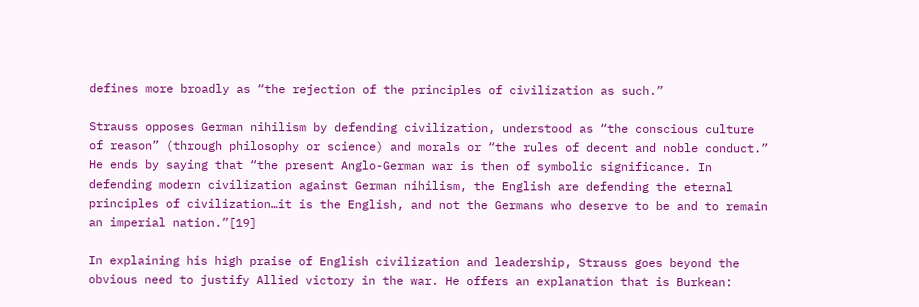defines more broadly as “the rejection of the principles of civilization as such.”

Strauss opposes German nihilism by defending civilization, understood as “the conscious culture of reason” (through philosophy or science) and morals or “the rules of decent and noble conduct.” He ends by saying that “the present Anglo-German war is then of symbolic significance. In defending modern civilization against German nihilism, the English are defending the eternal principles of civilization…it is the English, and not the Germans who deserve to be and to remain an imperial nation.”[19]

In explaining his high praise of English civilization and leadership, Strauss goes beyond the obvious need to justify Allied victory in the war. He offers an explanation that is Burkean: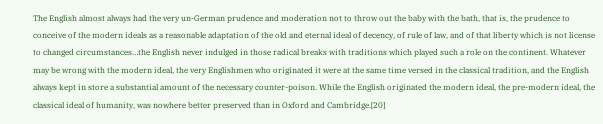The English almost always had the very un-German prudence and moderation not to throw out the baby with the bath, that is, the prudence to conceive of the modern ideals as a reasonable adaptation of the old and eternal ideal of decency, of rule of law, and of that liberty which is not license to changed circumstances…the English never indulged in those radical breaks with traditions which played such a role on the continent. Whatever may be wrong with the modern ideal, the very Englishmen who originated it were at the same time versed in the classical tradition, and the English always kept in store a substantial amount of the necessary counter-poison. While the English originated the modern ideal, the pre-modern ideal, the classical ideal of humanity, was nowhere better preserved than in Oxford and Cambridge.[20]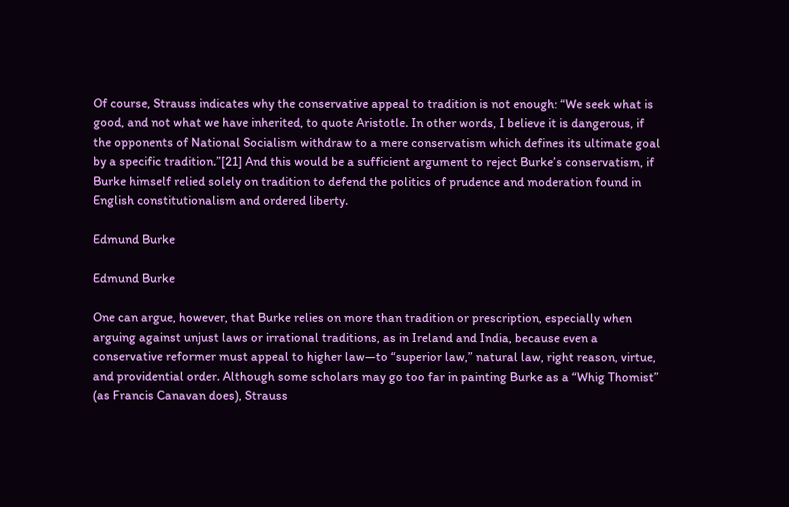Of course, Strauss indicates why the conservative appeal to tradition is not enough: “We seek what is good, and not what we have inherited, to quote Aristotle. In other words, I believe it is dangerous, if the opponents of National Socialism withdraw to a mere conservatism which defines its ultimate goal by a specific tradition.”[21] And this would be a sufficient argument to reject Burke’s conservatism, if Burke himself relied solely on tradition to defend the politics of prudence and moderation found in English constitutionalism and ordered liberty.

Edmund Burke

Edmund Burke

One can argue, however, that Burke relies on more than tradition or prescription, especially when arguing against unjust laws or irrational traditions, as in Ireland and India, because even a conservative reformer must appeal to higher law—to “superior law,” natural law, right reason, virtue, and providential order. Although some scholars may go too far in painting Burke as a “Whig Thomist” (as Francis Canavan does), Strauss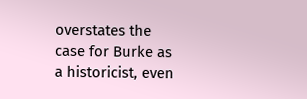overstates the case for Burke as a historicist, even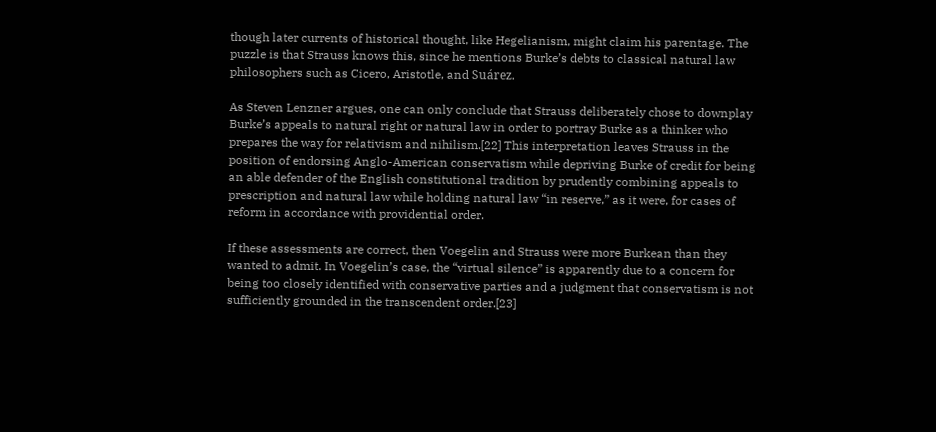though later currents of historical thought, like Hegelianism, might claim his parentage. The puzzle is that Strauss knows this, since he mentions Burke’s debts to classical natural law philosophers such as Cicero, Aristotle, and Suárez.

As Steven Lenzner argues, one can only conclude that Strauss deliberately chose to downplay Burke’s appeals to natural right or natural law in order to portray Burke as a thinker who prepares the way for relativism and nihilism.[22] This interpretation leaves Strauss in the position of endorsing Anglo-American conservatism while depriving Burke of credit for being an able defender of the English constitutional tradition by prudently combining appeals to prescription and natural law while holding natural law “in reserve,” as it were, for cases of reform in accordance with providential order.

If these assessments are correct, then Voegelin and Strauss were more Burkean than they wanted to admit. In Voegelin’s case, the “virtual silence” is apparently due to a concern for being too closely identified with conservative parties and a judgment that conservatism is not sufficiently grounded in the transcendent order.[23]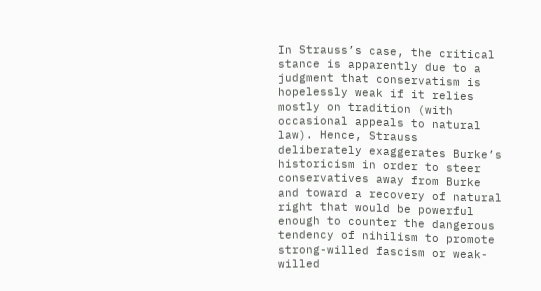In Strauss’s case, the critical stance is apparently due to a judgment that conservatism is hopelessly weak if it relies mostly on tradition (with occasional appeals to natural law). Hence, Strauss deliberately exaggerates Burke’s historicism in order to steer conservatives away from Burke and toward a recovery of natural right that would be powerful enough to counter the dangerous tendency of nihilism to promote strong-willed fascism or weak-willed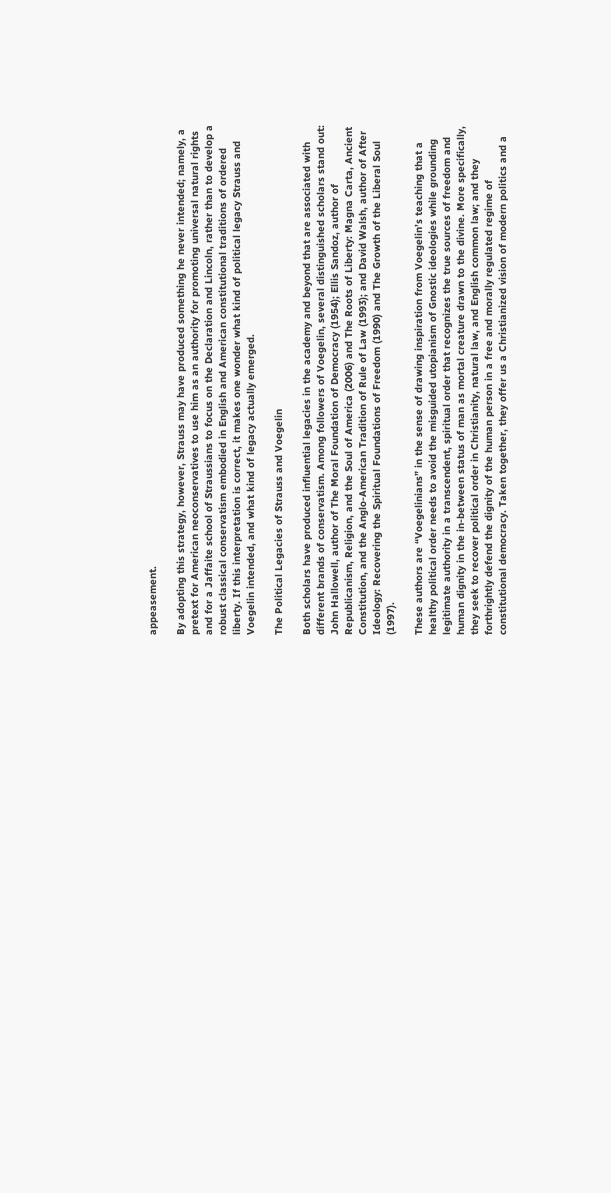appeasement.

By adopting this strategy, however, Strauss may have produced something he never intended; namely, a pretext for American neoconservatives to use him as an authority for promoting universal natural rights and for a Jaffaite school of Straussians to focus on the Declaration and Lincoln, rather than to develop a robust classical conservatism embodied in English and American constitutional traditions of ordered liberty. If this interpretation is correct, it makes one wonder what kind of political legacy Strauss and Voegelin intended, and what kind of legacy actually emerged.

The Political Legacies of Strauss and Voegelin

Both scholars have produced influential legacies in the academy and beyond that are associated with different brands of conservatism. Among followers of Voegelin, several distinguished scholars stand out: John Hallowell, author of The Moral Foundation of Democracy (1954); Ellis Sandoz, author of Republicanism, Religion, and the Soul of America (2006) and The Roots of Liberty: Magna Carta, Ancient Constitution, and the Anglo-American Tradition of Rule of Law (1993); and David Walsh, author of After Ideology: Recovering the Spiritual Foundations of Freedom (1990) and The Growth of the Liberal Soul (1997).

These authors are “Voegelinians” in the sense of drawing inspiration from Voegelin’s teaching that a healthy political order needs to avoid the misguided utopianism of Gnostic ideologies while grounding legitimate authority in a transcendent, spiritual order that recognizes the true sources of freedom and human dignity in the in-between status of man as mortal creature drawn to the divine. More specifically, they seek to recover political order in Christianity, natural law, and English common law; and they forthrightly defend the dignity of the human person in a free and morally regulated regime of constitutional democracy. Taken together, they offer us a Christianized vision of modern politics and a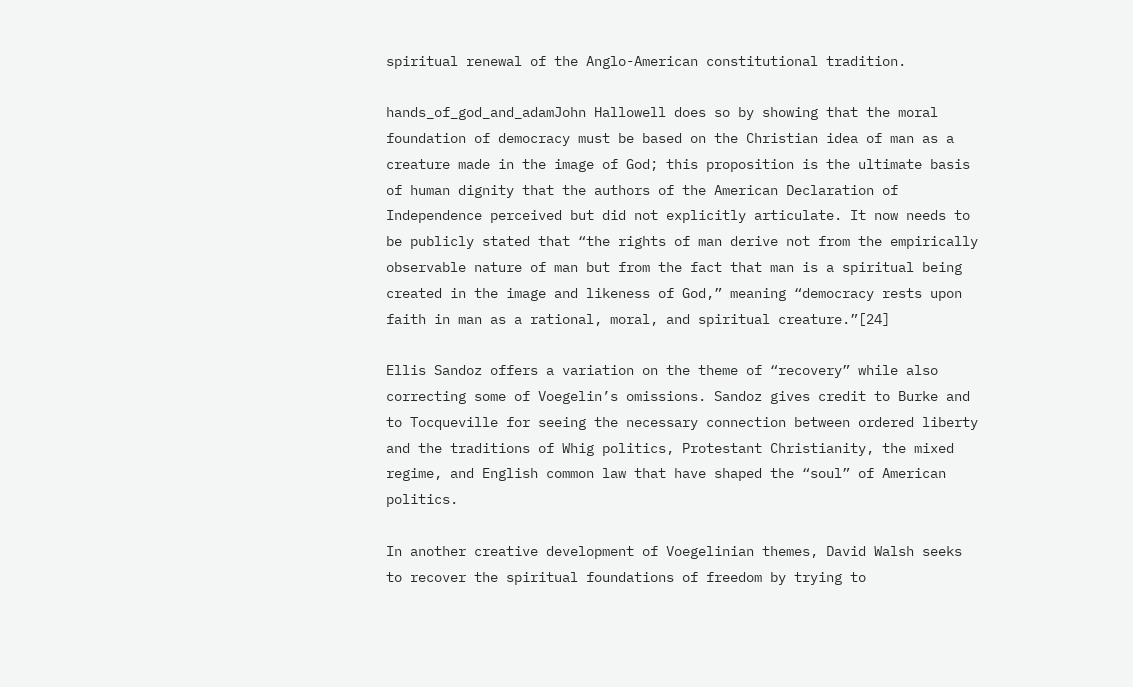spiritual renewal of the Anglo-American constitutional tradition.

hands_of_god_and_adamJohn Hallowell does so by showing that the moral foundation of democracy must be based on the Christian idea of man as a creature made in the image of God; this proposition is the ultimate basis of human dignity that the authors of the American Declaration of Independence perceived but did not explicitly articulate. It now needs to be publicly stated that “the rights of man derive not from the empirically observable nature of man but from the fact that man is a spiritual being created in the image and likeness of God,” meaning “democracy rests upon faith in man as a rational, moral, and spiritual creature.”[24]

Ellis Sandoz offers a variation on the theme of “recovery” while also correcting some of Voegelin’s omissions. Sandoz gives credit to Burke and to Tocqueville for seeing the necessary connection between ordered liberty and the traditions of Whig politics, Protestant Christianity, the mixed regime, and English common law that have shaped the “soul” of American politics.

In another creative development of Voegelinian themes, David Walsh seeks to recover the spiritual foundations of freedom by trying to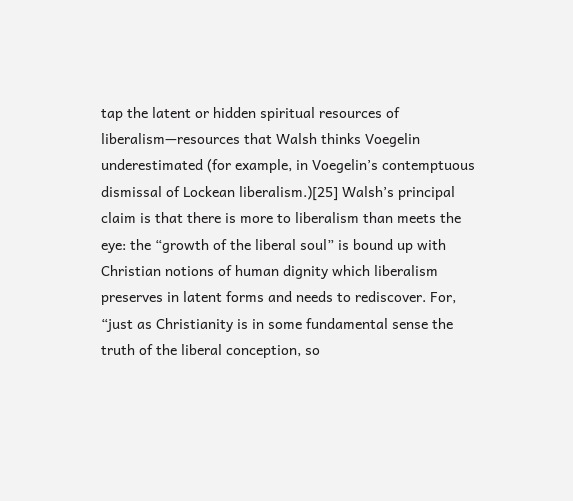tap the latent or hidden spiritual resources of liberalism—resources that Walsh thinks Voegelin underestimated (for example, in Voegelin’s contemptuous dismissal of Lockean liberalism.)[25] Walsh’s principal claim is that there is more to liberalism than meets the eye: the “growth of the liberal soul” is bound up with Christian notions of human dignity which liberalism preserves in latent forms and needs to rediscover. For, “just as Christianity is in some fundamental sense the truth of the liberal conception, so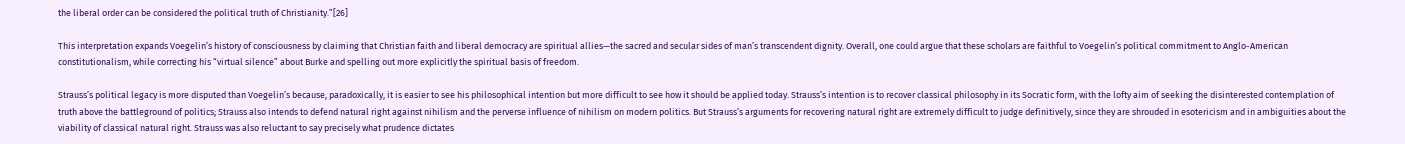the liberal order can be considered the political truth of Christianity.”[26]

This interpretation expands Voegelin’s history of consciousness by claiming that Christian faith and liberal democracy are spiritual allies—the sacred and secular sides of man’s transcendent dignity. Overall, one could argue that these scholars are faithful to Voegelin’s political commitment to Anglo-American constitutionalism, while correcting his “virtual silence” about Burke and spelling out more explicitly the spiritual basis of freedom.

Strauss’s political legacy is more disputed than Voegelin’s because, paradoxically, it is easier to see his philosophical intention but more difficult to see how it should be applied today. Strauss’s intention is to recover classical philosophy in its Socratic form, with the lofty aim of seeking the disinterested contemplation of truth above the battleground of politics; Strauss also intends to defend natural right against nihilism and the perverse influence of nihilism on modern politics. But Strauss’s arguments for recovering natural right are extremely difficult to judge definitively, since they are shrouded in esotericism and in ambiguities about the viability of classical natural right. Strauss was also reluctant to say precisely what prudence dictates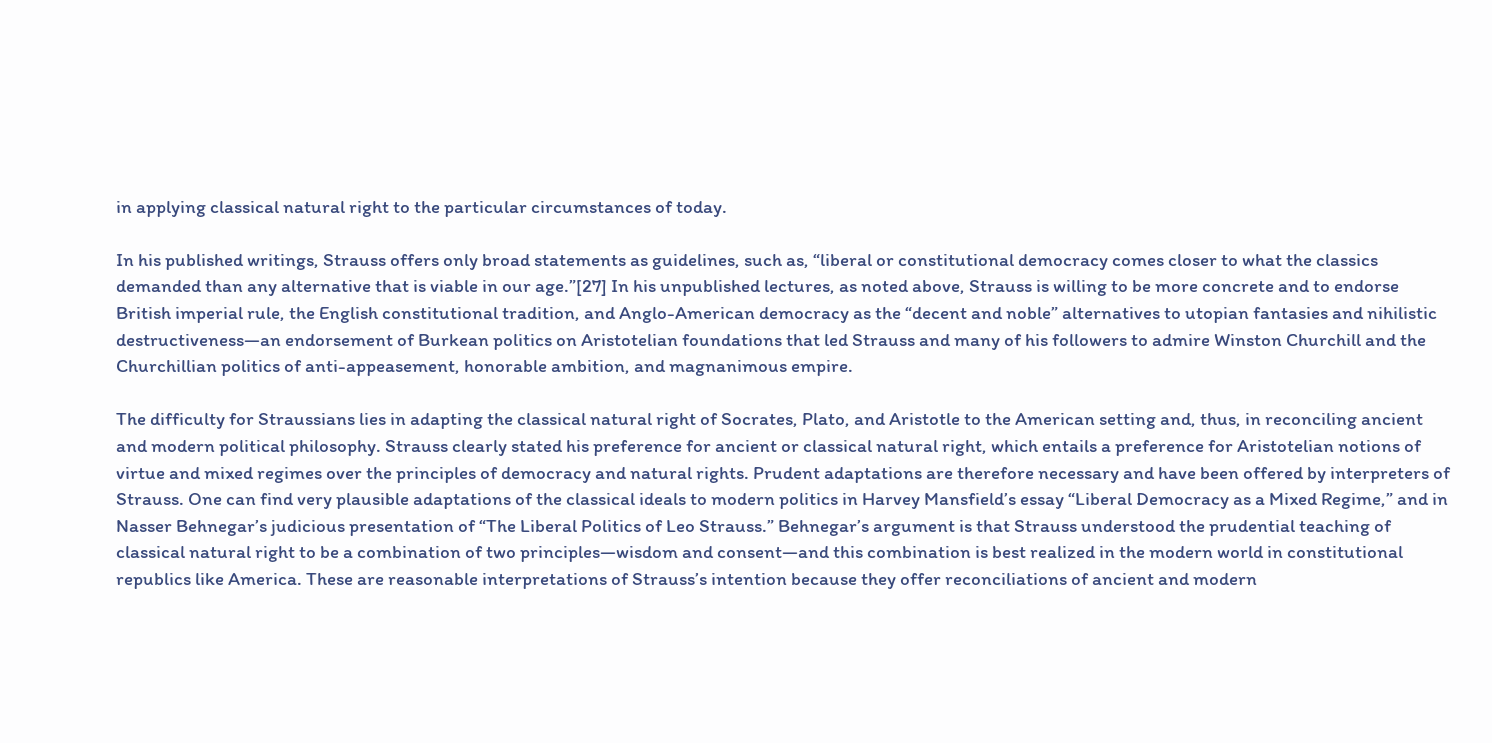in applying classical natural right to the particular circumstances of today.

In his published writings, Strauss offers only broad statements as guidelines, such as, “liberal or constitutional democracy comes closer to what the classics demanded than any alternative that is viable in our age.”[27] In his unpublished lectures, as noted above, Strauss is willing to be more concrete and to endorse British imperial rule, the English constitutional tradition, and Anglo-American democracy as the “decent and noble” alternatives to utopian fantasies and nihilistic destructiveness—an endorsement of Burkean politics on Aristotelian foundations that led Strauss and many of his followers to admire Winston Churchill and the Churchillian politics of anti-appeasement, honorable ambition, and magnanimous empire.

The difficulty for Straussians lies in adapting the classical natural right of Socrates, Plato, and Aristotle to the American setting and, thus, in reconciling ancient and modern political philosophy. Strauss clearly stated his preference for ancient or classical natural right, which entails a preference for Aristotelian notions of virtue and mixed regimes over the principles of democracy and natural rights. Prudent adaptations are therefore necessary and have been offered by interpreters of Strauss. One can find very plausible adaptations of the classical ideals to modern politics in Harvey Mansfield’s essay “Liberal Democracy as a Mixed Regime,” and in Nasser Behnegar’s judicious presentation of “The Liberal Politics of Leo Strauss.” Behnegar’s argument is that Strauss understood the prudential teaching of classical natural right to be a combination of two principles—wisdom and consent—and this combination is best realized in the modern world in constitutional republics like America. These are reasonable interpretations of Strauss’s intention because they offer reconciliations of ancient and modern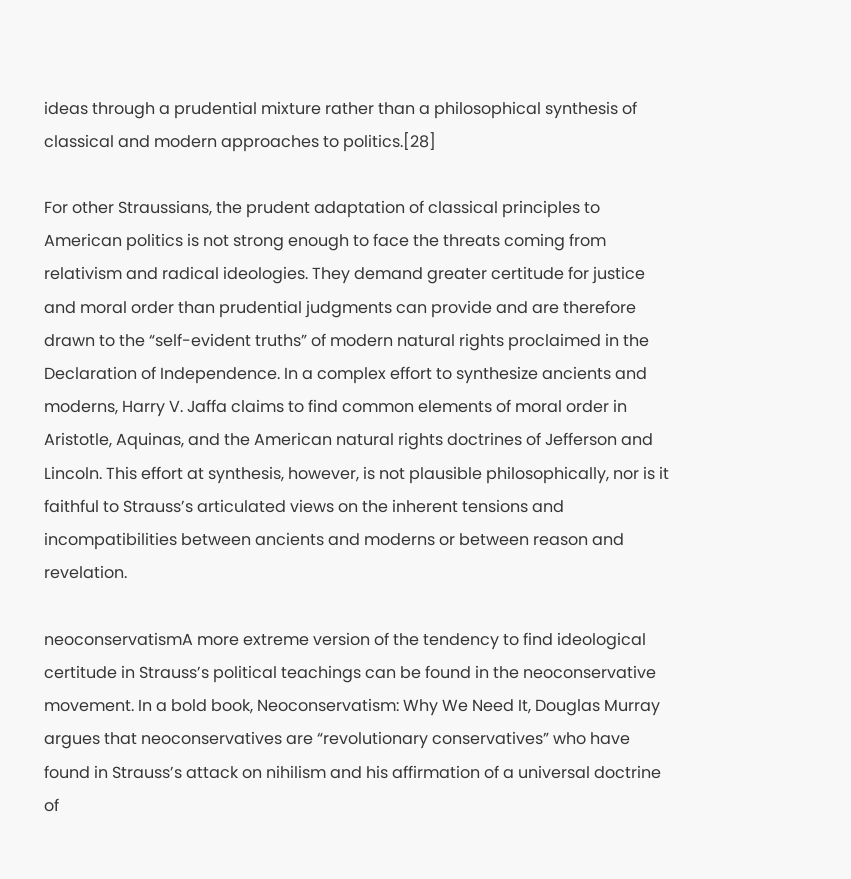ideas through a prudential mixture rather than a philosophical synthesis of classical and modern approaches to politics.[28]

For other Straussians, the prudent adaptation of classical principles to American politics is not strong enough to face the threats coming from relativism and radical ideologies. They demand greater certitude for justice and moral order than prudential judgments can provide and are therefore drawn to the “self-evident truths” of modern natural rights proclaimed in the Declaration of Independence. In a complex effort to synthesize ancients and moderns, Harry V. Jaffa claims to find common elements of moral order in Aristotle, Aquinas, and the American natural rights doctrines of Jefferson and Lincoln. This effort at synthesis, however, is not plausible philosophically, nor is it faithful to Strauss’s articulated views on the inherent tensions and incompatibilities between ancients and moderns or between reason and revelation.

neoconservatismA more extreme version of the tendency to find ideological certitude in Strauss’s political teachings can be found in the neoconservative movement. In a bold book, Neoconservatism: Why We Need It, Douglas Murray argues that neoconservatives are “revolutionary conservatives” who have found in Strauss’s attack on nihilism and his affirmation of a universal doctrine of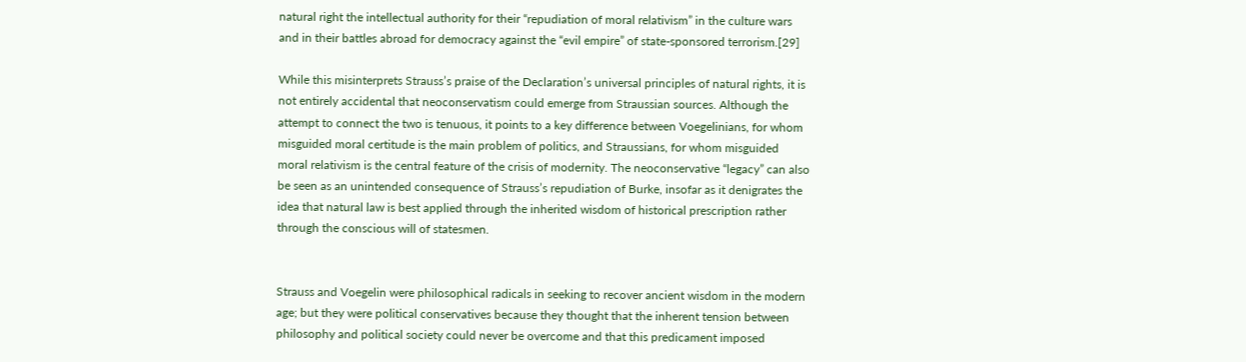natural right the intellectual authority for their “repudiation of moral relativism” in the culture wars and in their battles abroad for democracy against the “evil empire” of state-sponsored terrorism.[29]

While this misinterprets Strauss’s praise of the Declaration’s universal principles of natural rights, it is not entirely accidental that neoconservatism could emerge from Straussian sources. Although the attempt to connect the two is tenuous, it points to a key difference between Voegelinians, for whom misguided moral certitude is the main problem of politics, and Straussians, for whom misguided moral relativism is the central feature of the crisis of modernity. The neoconservative “legacy” can also be seen as an unintended consequence of Strauss’s repudiation of Burke, insofar as it denigrates the idea that natural law is best applied through the inherited wisdom of historical prescription rather through the conscious will of statesmen.


Strauss and Voegelin were philosophical radicals in seeking to recover ancient wisdom in the modern age; but they were political conservatives because they thought that the inherent tension between philosophy and political society could never be overcome and that this predicament imposed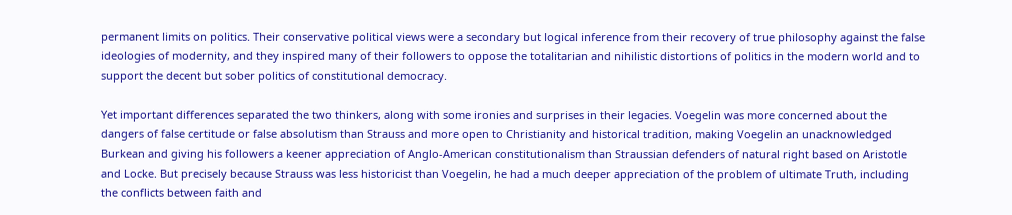permanent limits on politics. Their conservative political views were a secondary but logical inference from their recovery of true philosophy against the false ideologies of modernity, and they inspired many of their followers to oppose the totalitarian and nihilistic distortions of politics in the modern world and to support the decent but sober politics of constitutional democracy.

Yet important differences separated the two thinkers, along with some ironies and surprises in their legacies. Voegelin was more concerned about the dangers of false certitude or false absolutism than Strauss and more open to Christianity and historical tradition, making Voegelin an unacknowledged Burkean and giving his followers a keener appreciation of Anglo-American constitutionalism than Straussian defenders of natural right based on Aristotle and Locke. But precisely because Strauss was less historicist than Voegelin, he had a much deeper appreciation of the problem of ultimate Truth, including the conflicts between faith and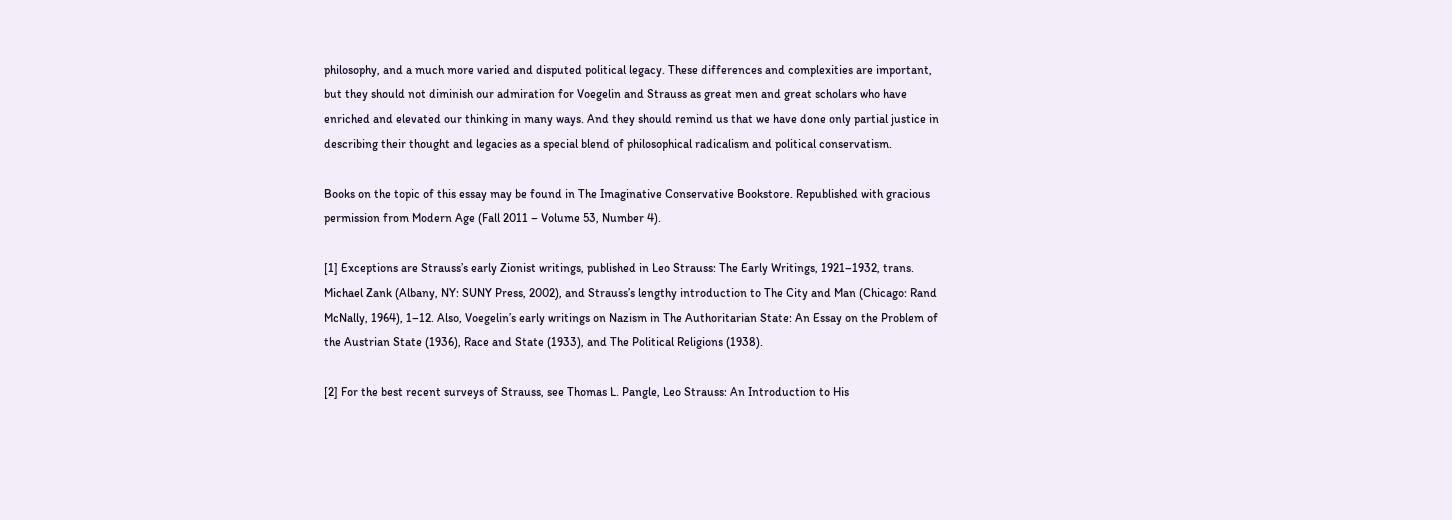philosophy, and a much more varied and disputed political legacy. These differences and complexities are important, but they should not diminish our admiration for Voegelin and Strauss as great men and great scholars who have enriched and elevated our thinking in many ways. And they should remind us that we have done only partial justice in describing their thought and legacies as a special blend of philosophical radicalism and political conservatism.

Books on the topic of this essay may be found in The Imaginative Conservative Bookstore. Republished with gracious permission from Modern Age (Fall 2011 – Volume 53, Number 4).

[1] Exceptions are Strauss’s early Zionist writings, published in Leo Strauss: The Early Writings, 1921–1932, trans. Michael Zank (Albany, NY: SUNY Press, 2002), and Strauss’s lengthy introduction to The City and Man (Chicago: Rand McNally, 1964), 1–12. Also, Voegelin’s early writings on Nazism in The Authoritarian State: An Essay on the Problem of the Austrian State (1936), Race and State (1933), and The Political Religions (1938).

[2] For the best recent surveys of Strauss, see Thomas L. Pangle, Leo Strauss: An Introduction to His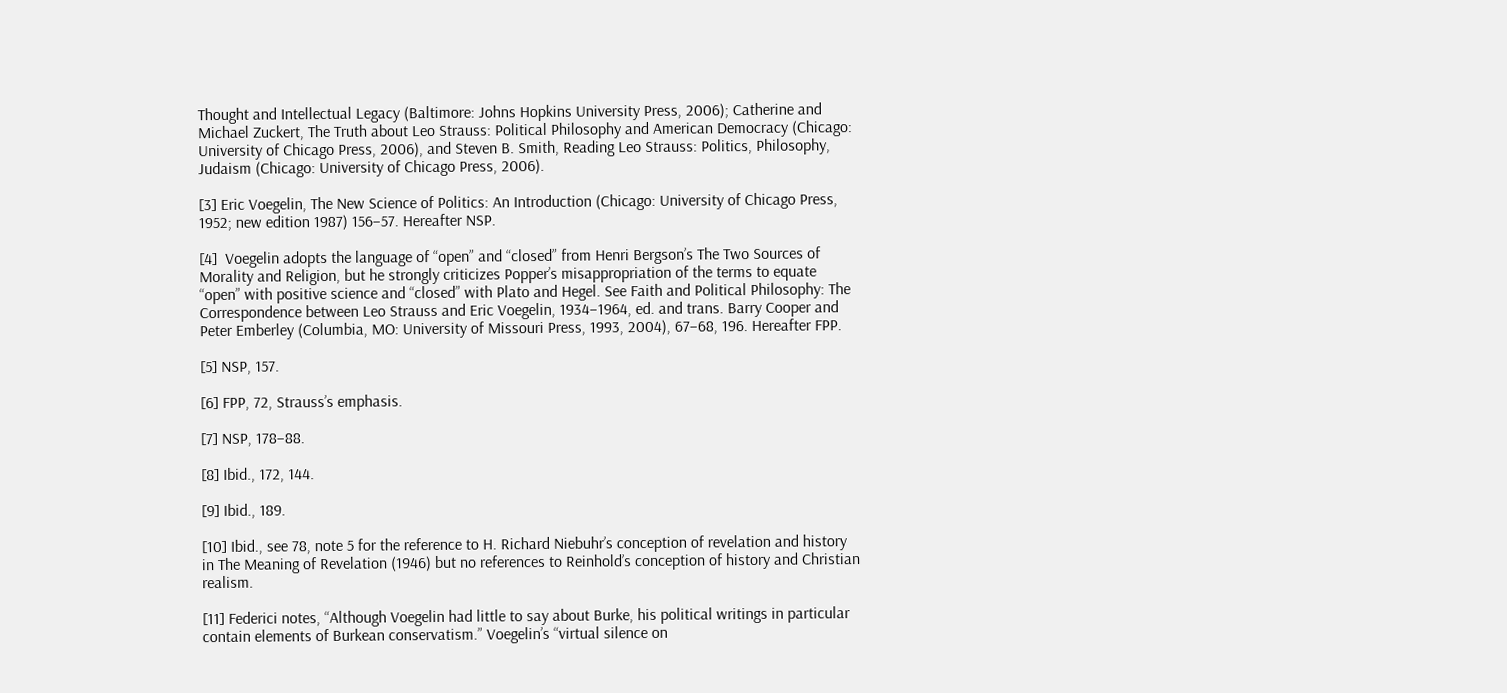Thought and Intellectual Legacy (Baltimore: Johns Hopkins University Press, 2006); Catherine and Michael Zuckert, The Truth about Leo Strauss: Political Philosophy and American Democracy (Chicago: University of Chicago Press, 2006), and Steven B. Smith, Reading Leo Strauss: Politics, Philosophy, Judaism (Chicago: University of Chicago Press, 2006).

[3] Eric Voegelin, The New Science of Politics: An Introduction (Chicago: University of Chicago Press, 1952; new edition 1987) 156–57. Hereafter NSP.

[4]  Voegelin adopts the language of “open” and “closed” from Henri Bergson’s The Two Sources of Morality and Religion, but he strongly criticizes Popper’s misappropriation of the terms to equate “open” with positive science and “closed” with Plato and Hegel. See Faith and Political Philosophy: The Correspondence between Leo Strauss and Eric Voegelin, 1934–1964, ed. and trans. Barry Cooper and Peter Emberley (Columbia, MO: University of Missouri Press, 1993, 2004), 67–68, 196. Hereafter FPP.

[5] NSP, 157.

[6] FPP, 72, Strauss’s emphasis.

[7] NSP, 178–88.

[8] Ibid., 172, 144.

[9] Ibid., 189.

[10] Ibid., see 78, note 5 for the reference to H. Richard Niebuhr’s conception of revelation and history in The Meaning of Revelation (1946) but no references to Reinhold’s conception of history and Christian realism.

[11] Federici notes, “Although Voegelin had little to say about Burke, his political writings in particular contain elements of Burkean conservatism.” Voegelin’s “virtual silence on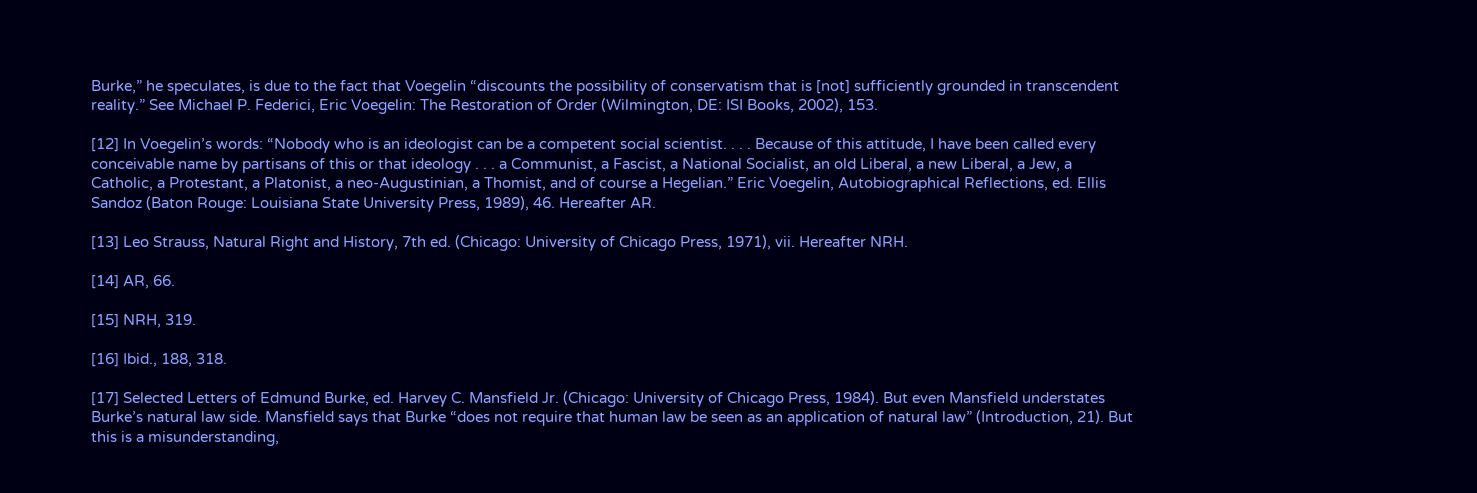Burke,” he speculates, is due to the fact that Voegelin “discounts the possibility of conservatism that is [not] sufficiently grounded in transcendent reality.” See Michael P. Federici, Eric Voegelin: The Restoration of Order (Wilmington, DE: ISI Books, 2002), 153.

[12] In Voegelin’s words: “Nobody who is an ideologist can be a competent social scientist. . . . Because of this attitude, I have been called every conceivable name by partisans of this or that ideology . . . a Communist, a Fascist, a National Socialist, an old Liberal, a new Liberal, a Jew, a Catholic, a Protestant, a Platonist, a neo-Augustinian, a Thomist, and of course a Hegelian.” Eric Voegelin, Autobiographical Reflections, ed. Ellis Sandoz (Baton Rouge: Louisiana State University Press, 1989), 46. Hereafter AR.

[13] Leo Strauss, Natural Right and History, 7th ed. (Chicago: University of Chicago Press, 1971), vii. Hereafter NRH.

[14] AR, 66.

[15] NRH, 319.

[16] Ibid., 188, 318.

[17] Selected Letters of Edmund Burke, ed. Harvey C. Mansfield Jr. (Chicago: University of Chicago Press, 1984). But even Mansfield understates Burke’s natural law side. Mansfield says that Burke “does not require that human law be seen as an application of natural law” (Introduction, 21). But this is a misunderstanding,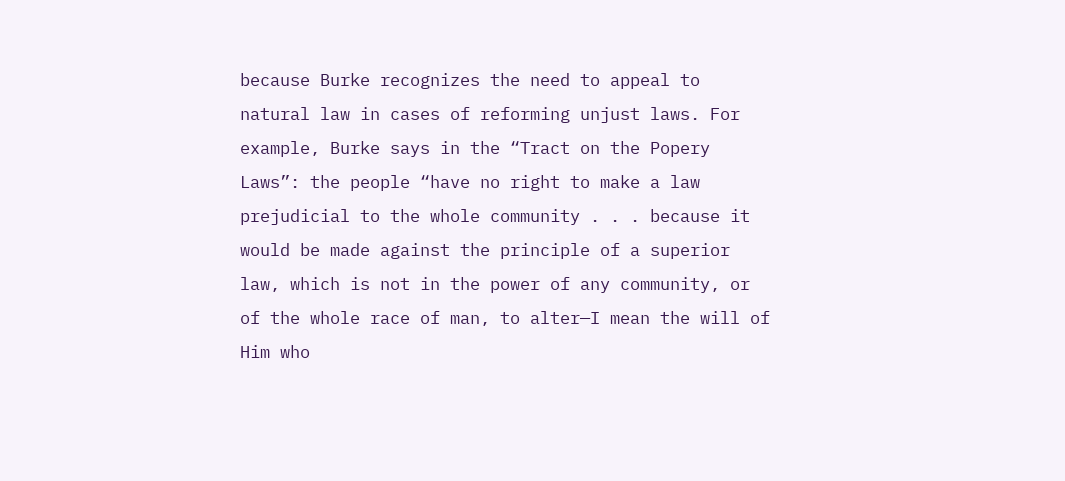because Burke recognizes the need to appeal to natural law in cases of reforming unjust laws. For example, Burke says in the “Tract on the Popery Laws”: the people “have no right to make a law prejudicial to the whole community . . . because it would be made against the principle of a superior law, which is not in the power of any community, or of the whole race of man, to alter—I mean the will of Him who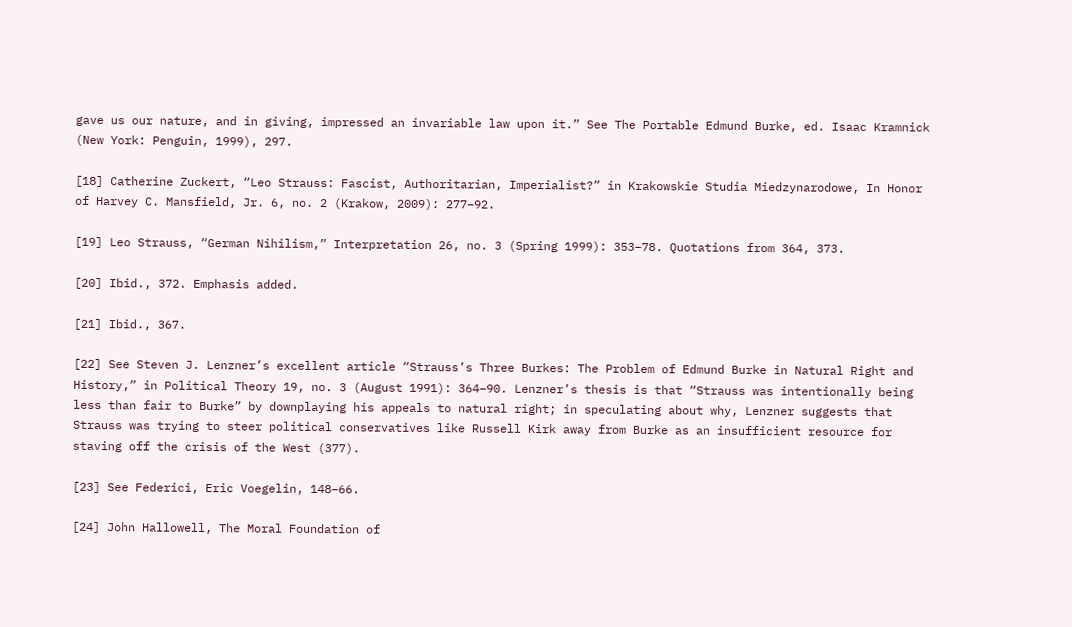gave us our nature, and in giving, impressed an invariable law upon it.” See The Portable Edmund Burke, ed. Isaac Kramnick (New York: Penguin, 1999), 297.

[18] Catherine Zuckert, “Leo Strauss: Fascist, Authoritarian, Imperialist?” in Krakowskie Studia Miedzynarodowe, In Honor of Harvey C. Mansfield, Jr. 6, no. 2 (Krakow, 2009): 277–92.

[19] Leo Strauss, “German Nihilism,” Interpretation 26, no. 3 (Spring 1999): 353–78. Quotations from 364, 373.

[20] Ibid., 372. Emphasis added.

[21] Ibid., 367.

[22] See Steven J. Lenzner’s excellent article “Strauss’s Three Burkes: The Problem of Edmund Burke in Natural Right and History,” in Political Theory 19, no. 3 (August 1991): 364–90. Lenzner’s thesis is that “Strauss was intentionally being less than fair to Burke” by downplaying his appeals to natural right; in speculating about why, Lenzner suggests that Strauss was trying to steer political conservatives like Russell Kirk away from Burke as an insufficient resource for staving off the crisis of the West (377).

[23] See Federici, Eric Voegelin, 148–66.

[24] John Hallowell, The Moral Foundation of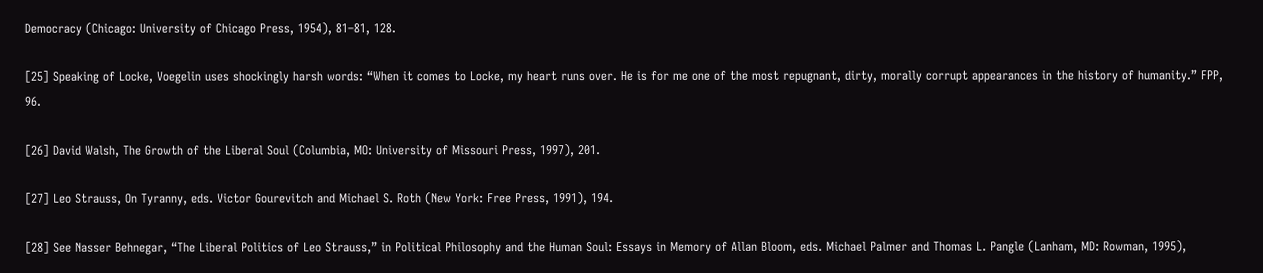Democracy (Chicago: University of Chicago Press, 1954), 81–81, 128.

[25] Speaking of Locke, Voegelin uses shockingly harsh words: “When it comes to Locke, my heart runs over. He is for me one of the most repugnant, dirty, morally corrupt appearances in the history of humanity.” FPP, 96.

[26] David Walsh, The Growth of the Liberal Soul (Columbia, MO: University of Missouri Press, 1997), 201.

[27] Leo Strauss, On Tyranny, eds. Victor Gourevitch and Michael S. Roth (New York: Free Press, 1991), 194.

[28] See Nasser Behnegar, “The Liberal Politics of Leo Strauss,” in Political Philosophy and the Human Soul: Essays in Memory of Allan Bloom, eds. Michael Palmer and Thomas L. Pangle (Lanham, MD: Rowman, 1995),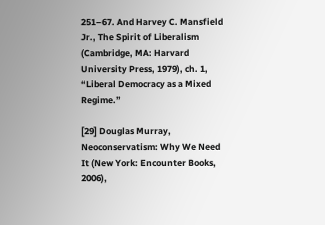251–67. And Harvey C. Mansfield Jr., The Spirit of Liberalism (Cambridge, MA: Harvard University Press, 1979), ch. 1, “Liberal Democracy as a Mixed Regime.”

[29] Douglas Murray, Neoconservatism: Why We Need It (New York: Encounter Books, 2006),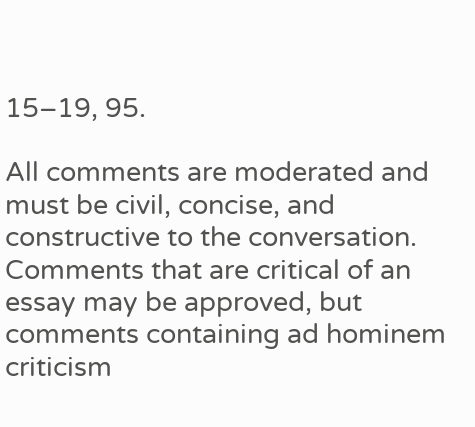15–19, 95.

All comments are moderated and must be civil, concise, and constructive to the conversation. Comments that are critical of an essay may be approved, but comments containing ad hominem criticism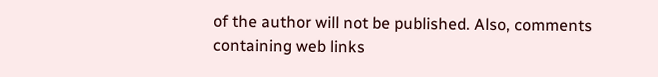of the author will not be published. Also, comments containing web links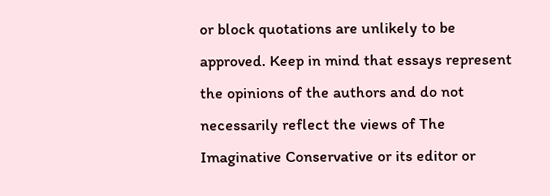or block quotations are unlikely to be approved. Keep in mind that essays represent the opinions of the authors and do not necessarily reflect the views of The Imaginative Conservative or its editor or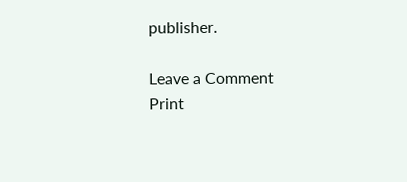publisher.

Leave a Comment
Print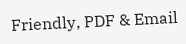Friendly, PDF & Email